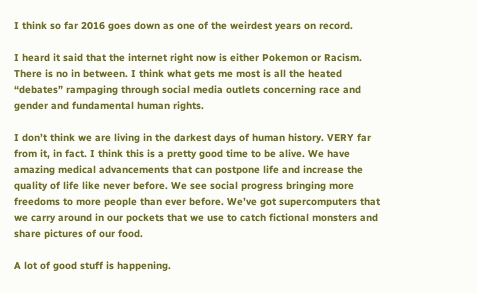I think so far 2016 goes down as one of the weirdest years on record.

I heard it said that the internet right now is either Pokemon or Racism. There is no in between. I think what gets me most is all the heated “debates” rampaging through social media outlets concerning race and gender and fundamental human rights.

I don’t think we are living in the darkest days of human history. VERY far from it, in fact. I think this is a pretty good time to be alive. We have amazing medical advancements that can postpone life and increase the quality of life like never before. We see social progress bringing more freedoms to more people than ever before. We’ve got supercomputers that we carry around in our pockets that we use to catch fictional monsters and share pictures of our food.

A lot of good stuff is happening.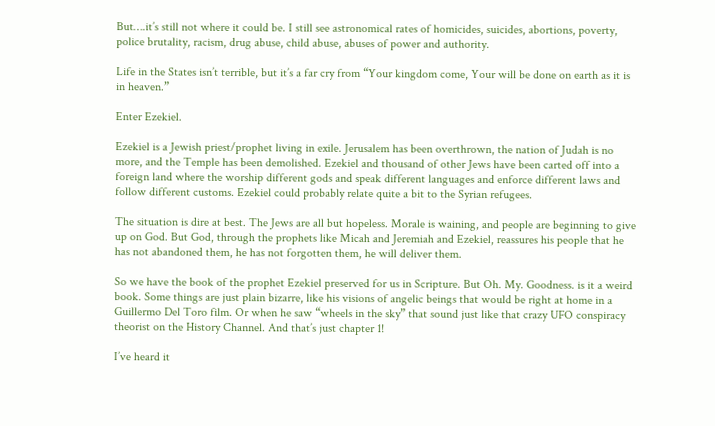But….it’s still not where it could be. I still see astronomical rates of homicides, suicides, abortions, poverty, police brutality, racism, drug abuse, child abuse, abuses of power and authority.

Life in the States isn’t terrible, but it’s a far cry from “Your kingdom come, Your will be done on earth as it is in heaven.”

Enter Ezekiel.

Ezekiel is a Jewish priest/prophet living in exile. Jerusalem has been overthrown, the nation of Judah is no more, and the Temple has been demolished. Ezekiel and thousand of other Jews have been carted off into a foreign land where the worship different gods and speak different languages and enforce different laws and follow different customs. Ezekiel could probably relate quite a bit to the Syrian refugees.

The situation is dire at best. The Jews are all but hopeless. Morale is waining, and people are beginning to give up on God. But God, through the prophets like Micah and Jeremiah and Ezekiel, reassures his people that he has not abandoned them, he has not forgotten them, he will deliver them.

So we have the book of the prophet Ezekiel preserved for us in Scripture. But Oh. My. Goodness. is it a weird book. Some things are just plain bizarre, like his visions of angelic beings that would be right at home in a Guillermo Del Toro film. Or when he saw “wheels in the sky” that sound just like that crazy UFO conspiracy theorist on the History Channel. And that’s just chapter 1!

I’ve heard it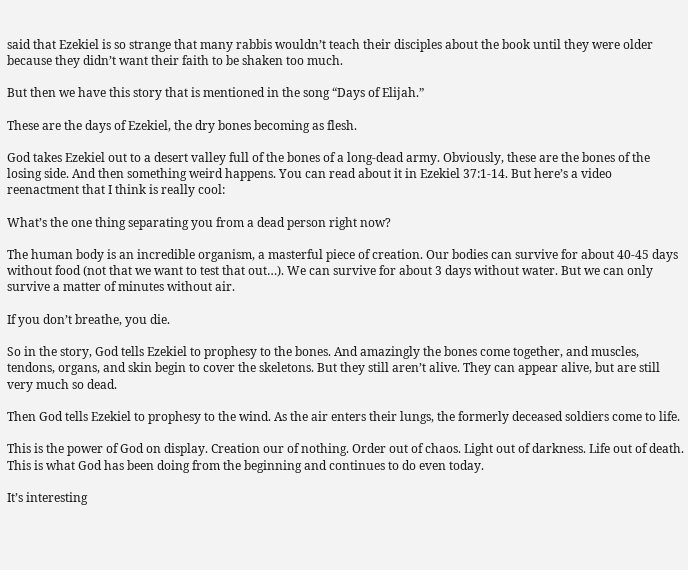said that Ezekiel is so strange that many rabbis wouldn’t teach their disciples about the book until they were older because they didn’t want their faith to be shaken too much.

But then we have this story that is mentioned in the song “Days of Elijah.”

These are the days of Ezekiel, the dry bones becoming as flesh.

God takes Ezekiel out to a desert valley full of the bones of a long-dead army. Obviously, these are the bones of the losing side. And then something weird happens. You can read about it in Ezekiel 37:1-14. But here’s a video reenactment that I think is really cool:

What’s the one thing separating you from a dead person right now?

The human body is an incredible organism, a masterful piece of creation. Our bodies can survive for about 40-45 days without food (not that we want to test that out…). We can survive for about 3 days without water. But we can only survive a matter of minutes without air.

If you don’t breathe, you die.

So in the story, God tells Ezekiel to prophesy to the bones. And amazingly the bones come together, and muscles, tendons, organs, and skin begin to cover the skeletons. But they still aren’t alive. They can appear alive, but are still very much so dead.

Then God tells Ezekiel to prophesy to the wind. As the air enters their lungs, the formerly deceased soldiers come to life.

This is the power of God on display. Creation our of nothing. Order out of chaos. Light out of darkness. Life out of death. This is what God has been doing from the beginning and continues to do even today.

It’s interesting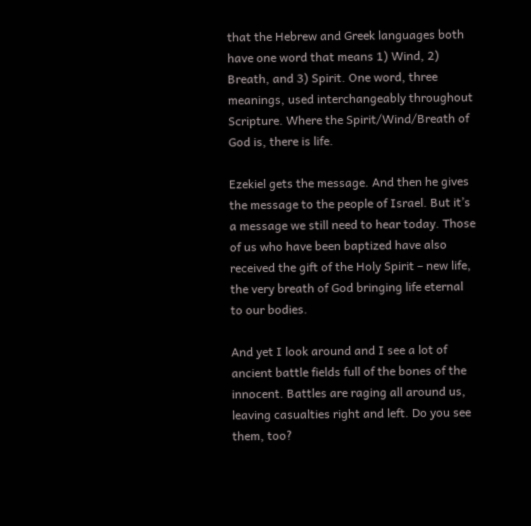that the Hebrew and Greek languages both have one word that means 1) Wind, 2) Breath, and 3) Spirit. One word, three meanings, used interchangeably throughout Scripture. Where the Spirit/Wind/Breath of God is, there is life.

Ezekiel gets the message. And then he gives the message to the people of Israel. But it’s a message we still need to hear today. Those of us who have been baptized have also received the gift of the Holy Spirit – new life, the very breath of God bringing life eternal to our bodies.

And yet I look around and I see a lot of ancient battle fields full of the bones of the innocent. Battles are raging all around us, leaving casualties right and left. Do you see them, too?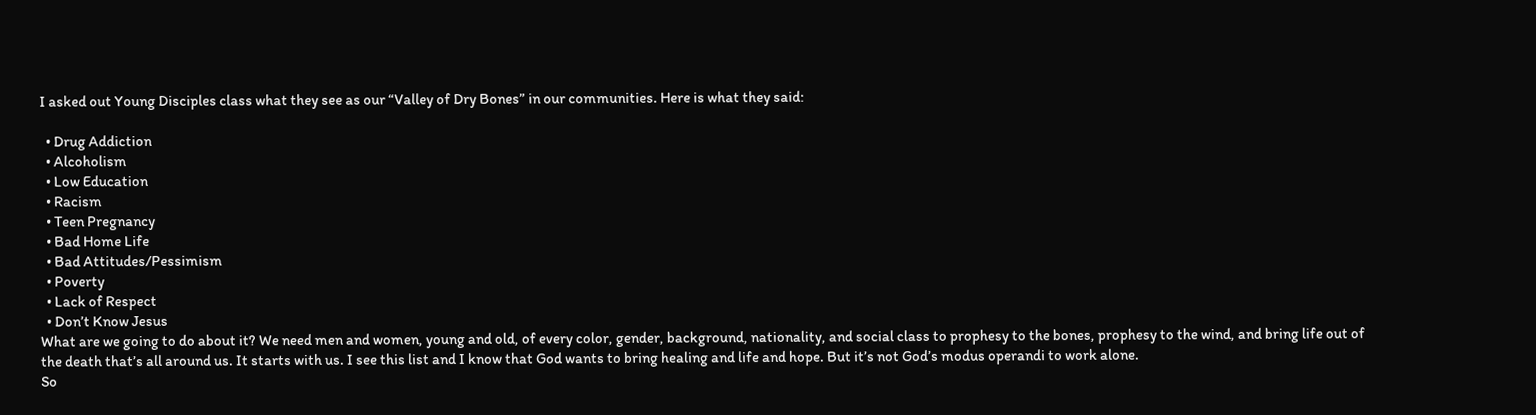I asked out Young Disciples class what they see as our “Valley of Dry Bones” in our communities. Here is what they said:

  • Drug Addiction
  • Alcoholism
  • Low Education
  • Racism
  • Teen Pregnancy
  • Bad Home Life
  • Bad Attitudes/Pessimism
  • Poverty
  • Lack of Respect
  • Don’t Know Jesus
What are we going to do about it? We need men and women, young and old, of every color, gender, background, nationality, and social class to prophesy to the bones, prophesy to the wind, and bring life out of the death that’s all around us. It starts with us. I see this list and I know that God wants to bring healing and life and hope. But it’s not God’s modus operandi to work alone.
So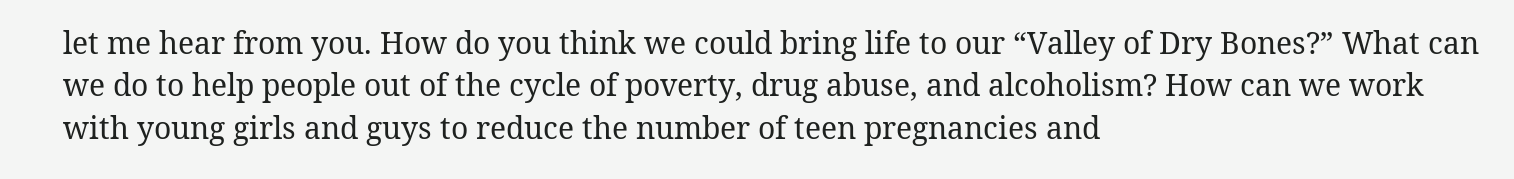let me hear from you. How do you think we could bring life to our “Valley of Dry Bones?” What can we do to help people out of the cycle of poverty, drug abuse, and alcoholism? How can we work with young girls and guys to reduce the number of teen pregnancies and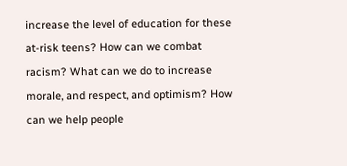increase the level of education for these at-risk teens? How can we combat racism? What can we do to increase morale, and respect, and optimism? How can we help people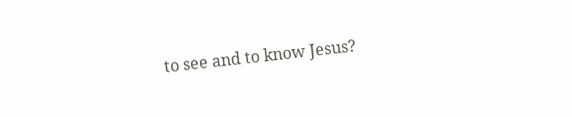to see and to know Jesus?